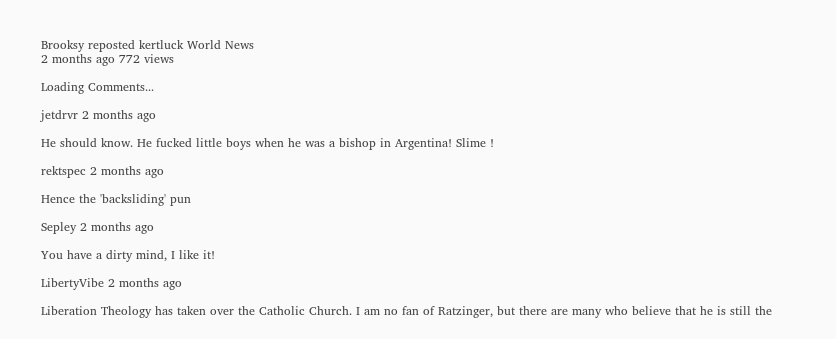Brooksy reposted kertluck World News
2 months ago 772 views

Loading Comments...

jetdrvr 2 months ago

He should know. He fucked little boys when he was a bishop in Argentina! Slime !

rektspec 2 months ago

Hence the 'backsliding' pun

Sepley 2 months ago

You have a dirty mind, I like it!

LibertyVibe 2 months ago

Liberation Theology has taken over the Catholic Church. I am no fan of Ratzinger, but there are many who believe that he is still the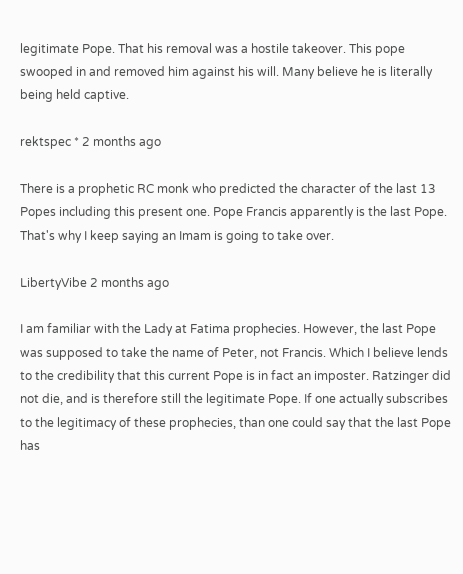legitimate Pope. That his removal was a hostile takeover. This pope swooped in and removed him against his will. Many believe he is literally being held captive.

rektspec * 2 months ago

There is a prophetic RC monk who predicted the character of the last 13 Popes including this present one. Pope Francis apparently is the last Pope. That's why I keep saying an Imam is going to take over.

LibertyVibe 2 months ago

I am familiar with the Lady at Fatima prophecies. However, the last Pope was supposed to take the name of Peter, not Francis. Which I believe lends to the credibility that this current Pope is in fact an imposter. Ratzinger did not die, and is therefore still the legitimate Pope. If one actually subscribes to the legitimacy of these prophecies, than one could say that the last Pope has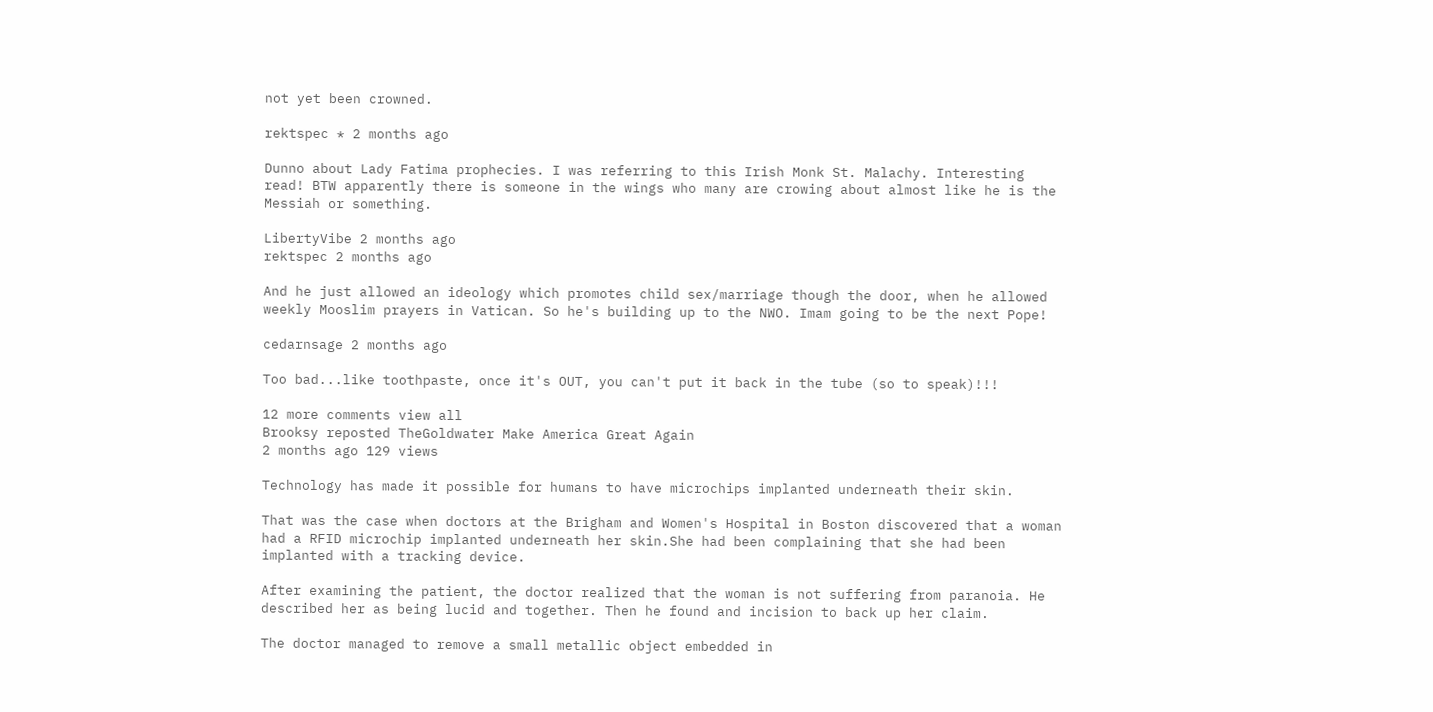not yet been crowned.

rektspec * 2 months ago

Dunno about Lady Fatima prophecies. I was referring to this Irish Monk St. Malachy. Interesting read! BTW apparently there is someone in the wings who many are crowing about almost like he is the Messiah or something.

LibertyVibe 2 months ago
rektspec 2 months ago

And he just allowed an ideology which promotes child sex/marriage though the door, when he allowed weekly Mooslim prayers in Vatican. So he's building up to the NWO. Imam going to be the next Pope!

cedarnsage 2 months ago

Too bad...like toothpaste, once it's OUT, you can't put it back in the tube (so to speak)!!!

12 more comments view all
Brooksy reposted TheGoldwater Make America Great Again
2 months ago 129 views

Technology has made it possible for humans to have microchips implanted underneath their skin.

That was the case when doctors at the Brigham and Women's Hospital in Boston discovered that a woman had a RFID microchip implanted underneath her skin.She had been complaining that she had been implanted with a tracking device.

After examining the patient, the doctor realized that the woman is not suffering from paranoia. He described her as being lucid and together. Then he found and incision to back up her claim.

The doctor managed to remove a small metallic object embedded in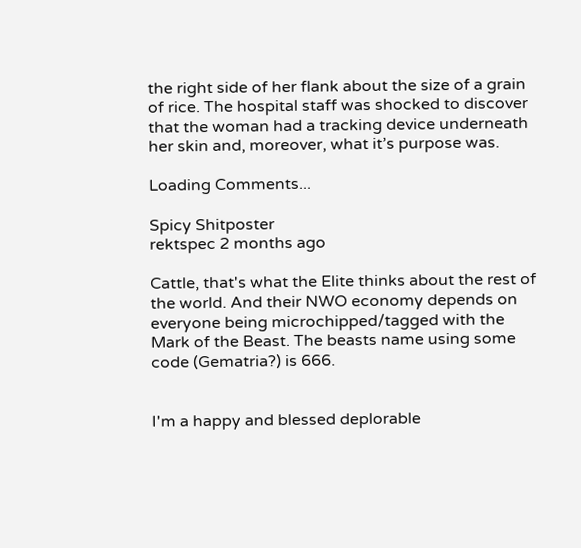the right side of her flank about the size of a grain of rice. The hospital staff was shocked to discover that the woman had a tracking device underneath her skin and, moreover, what it’s purpose was.

Loading Comments...

Spicy Shitposter
rektspec 2 months ago

Cattle, that's what the Elite thinks about the rest of the world. And their NWO economy depends on everyone being microchipped/tagged with the Mark of the Beast. The beasts name using some code (Gematria?) is 666.


I'm a happy and blessed deplorable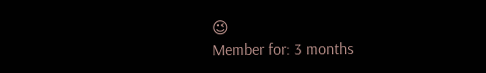😉
Member for: 3 months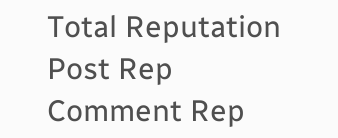Total Reputation
Post Rep
Comment Rep